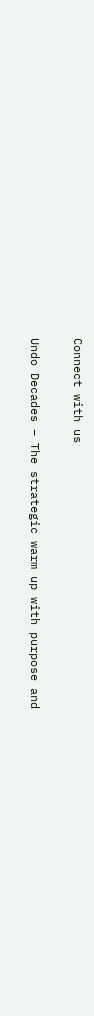Connect with us

Undo Decades – The strategic warm up with purpose and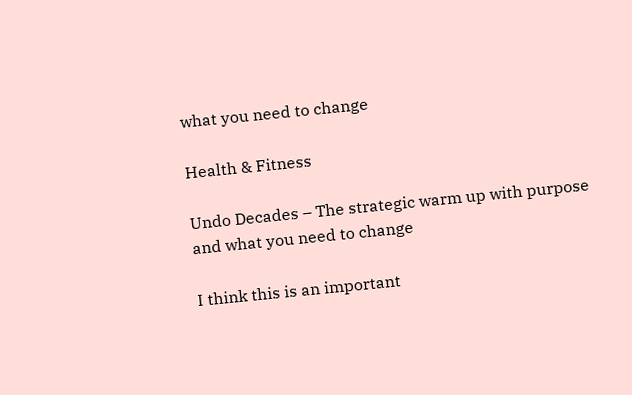what you need to change

Health & Fitness

Undo Decades – The strategic warm up with purpose and what you need to change

I think this is an important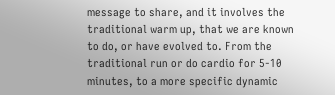message to share, and it involves the traditional warm up, that we are known to do, or have evolved to. From the traditional run or do cardio for 5-10 minutes, to a more specific dynamic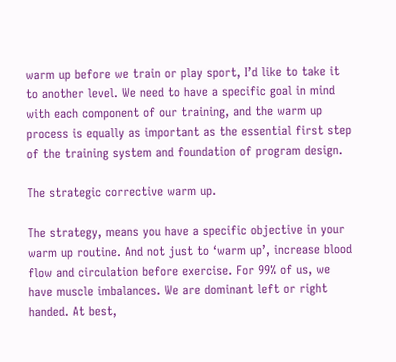warm up before we train or play sport, I’d like to take it to another level. We need to have a specific goal in mind with each component of our training, and the warm up process is equally as important as the essential first step of the training system and foundation of program design.

The strategic corrective warm up.

The strategy, means you have a specific objective in your warm up routine. And not just to ‘warm up’, increase blood flow and circulation before exercise. For 99% of us, we have muscle imbalances. We are dominant left or right handed. At best,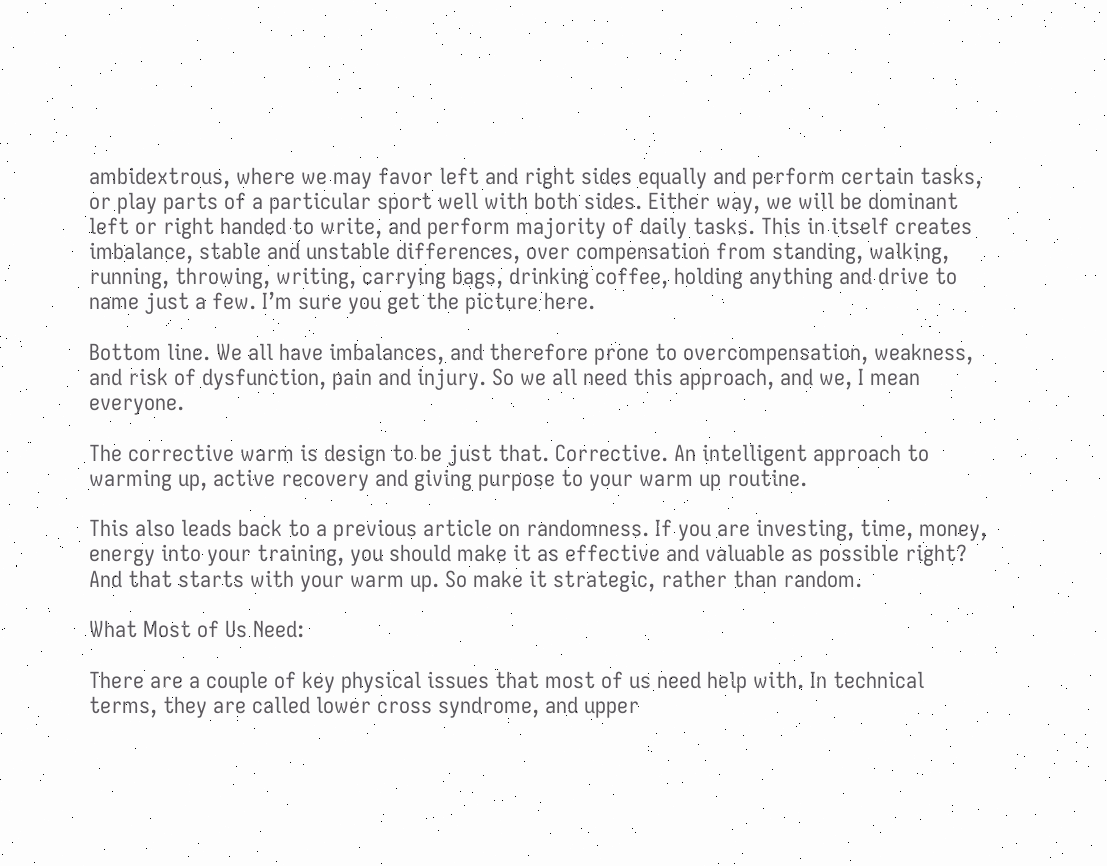ambidextrous, where we may favor left and right sides equally and perform certain tasks, or play parts of a particular sport well with both sides. Either way, we will be dominant left or right handed to write, and perform majority of daily tasks. This in itself creates imbalance, stable and unstable differences, over compensation from standing, walking, running, throwing, writing, carrying bags, drinking coffee, holding anything and drive to name just a few. I’m sure you get the picture here.

Bottom line. We all have imbalances, and therefore prone to overcompensation, weakness, and risk of dysfunction, pain and injury. So we all need this approach, and we, I mean everyone.

The corrective warm is design to be just that. Corrective. An intelligent approach to warming up, active recovery and giving purpose to your warm up routine.

This also leads back to a previous article on randomness. If you are investing, time, money, energy into your training, you should make it as effective and valuable as possible right? And that starts with your warm up. So make it strategic, rather than random.

What Most of Us Need:

There are a couple of key physical issues that most of us need help with. In technical terms, they are called lower cross syndrome, and upper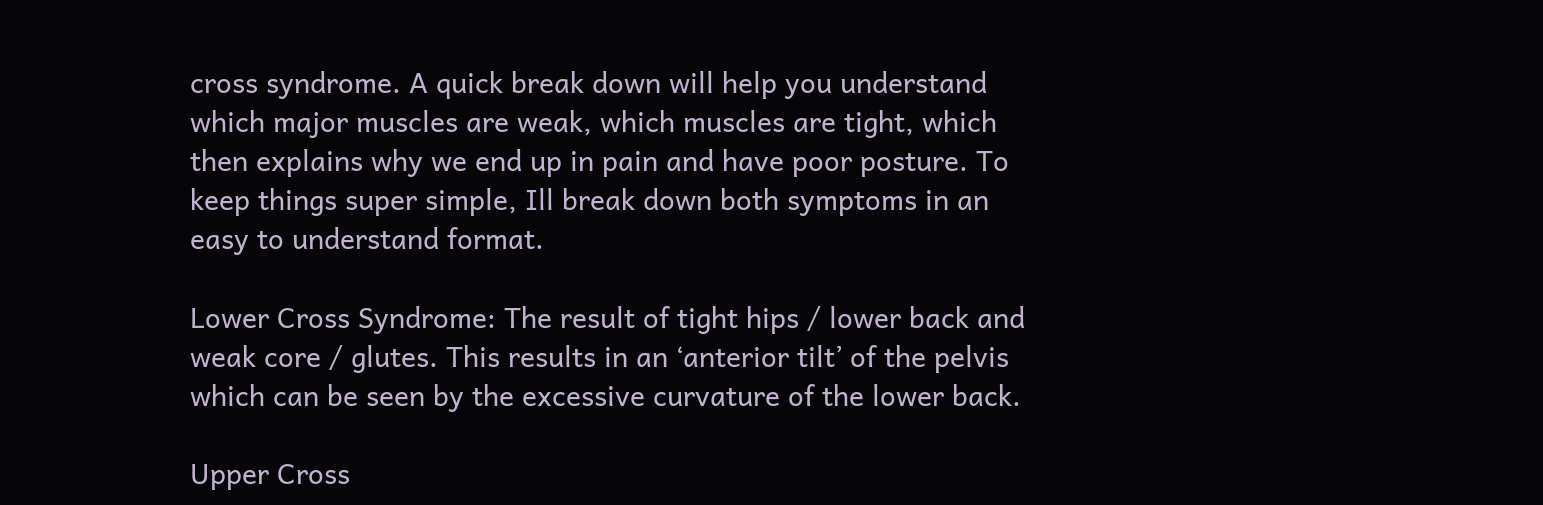cross syndrome. A quick break down will help you understand which major muscles are weak, which muscles are tight, which then explains why we end up in pain and have poor posture. To keep things super simple, Ill break down both symptoms in an easy to understand format.

Lower Cross Syndrome: The result of tight hips / lower back and weak core / glutes. This results in an ‘anterior tilt’ of the pelvis which can be seen by the excessive curvature of the lower back.

Upper Cross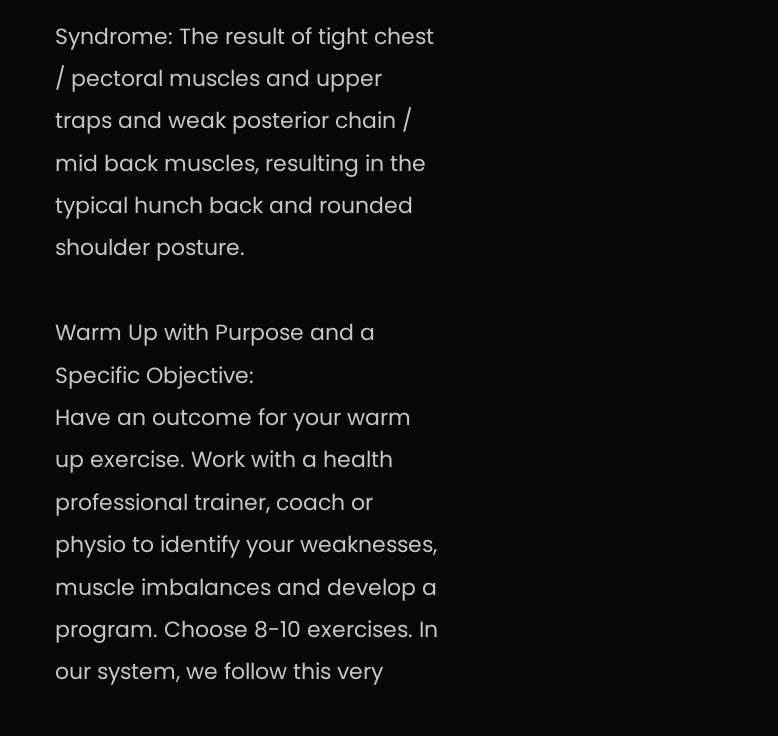Syndrome: The result of tight chest / pectoral muscles and upper traps and weak posterior chain / mid back muscles, resulting in the typical hunch back and rounded shoulder posture.

Warm Up with Purpose and a Specific Objective:
Have an outcome for your warm up exercise. Work with a health professional trainer, coach or physio to identify your weaknesses, muscle imbalances and develop a program. Choose 8-10 exercises. In our system, we follow this very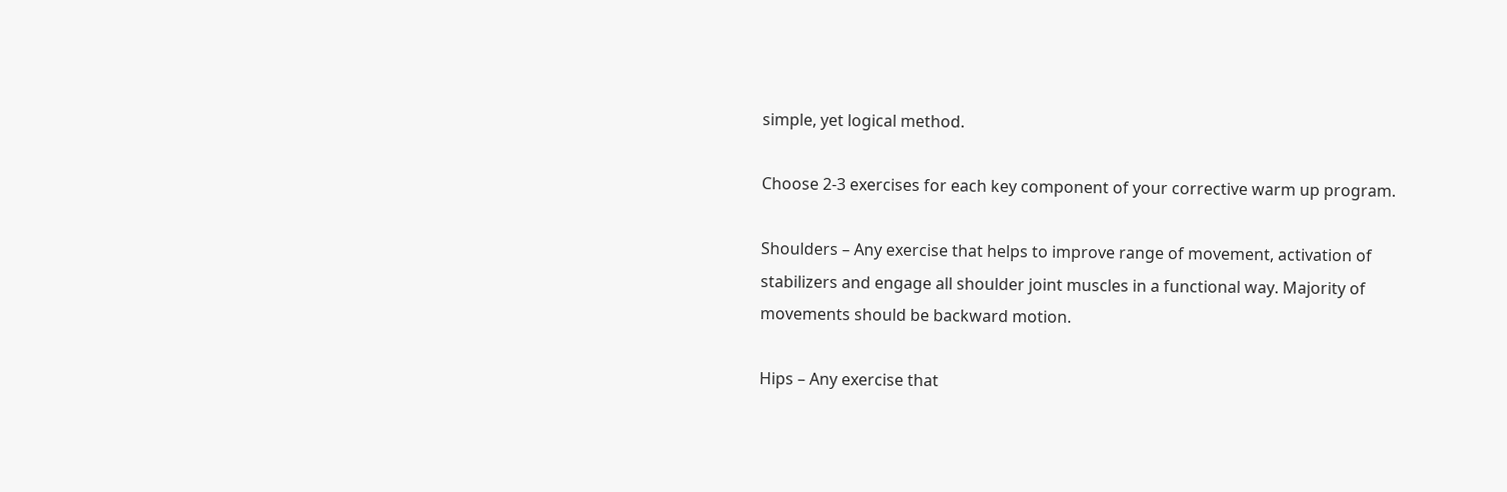simple, yet logical method.

Choose 2-3 exercises for each key component of your corrective warm up program.

Shoulders – Any exercise that helps to improve range of movement, activation of stabilizers and engage all shoulder joint muscles in a functional way. Majority of movements should be backward motion.

Hips – Any exercise that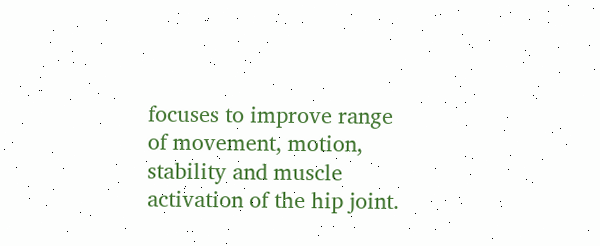focuses to improve range of movement, motion, stability and muscle activation of the hip joint.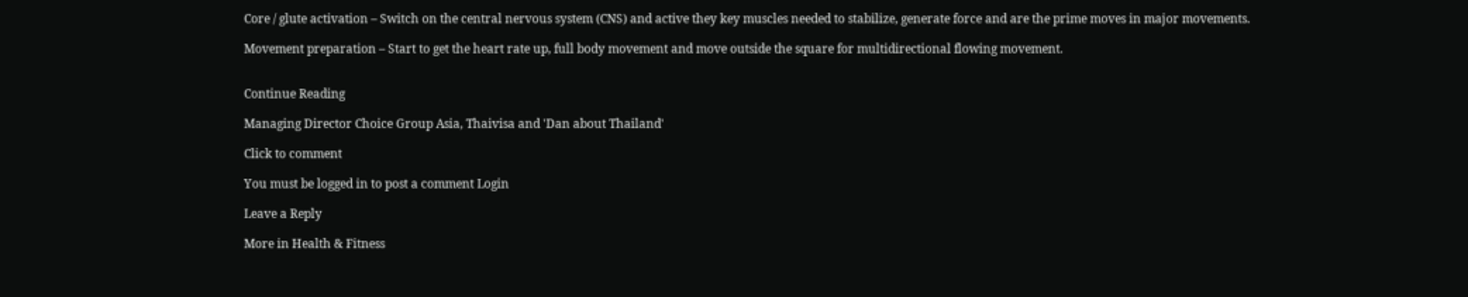Core / glute activation – Switch on the central nervous system (CNS) and active they key muscles needed to stabilize, generate force and are the prime moves in major movements.

Movement preparation – Start to get the heart rate up, full body movement and move outside the square for multidirectional flowing movement.


Continue Reading

Managing Director Choice Group Asia, Thaivisa and 'Dan about Thailand'

Click to comment

You must be logged in to post a comment Login

Leave a Reply

More in Health & Fitness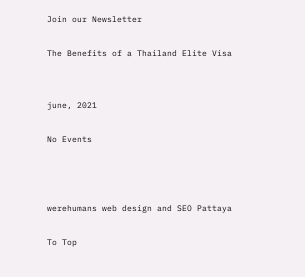Join our Newsletter

The Benefits of a Thailand Elite Visa


june, 2021

No Events



werehumans web design and SEO Pattaya

To Top